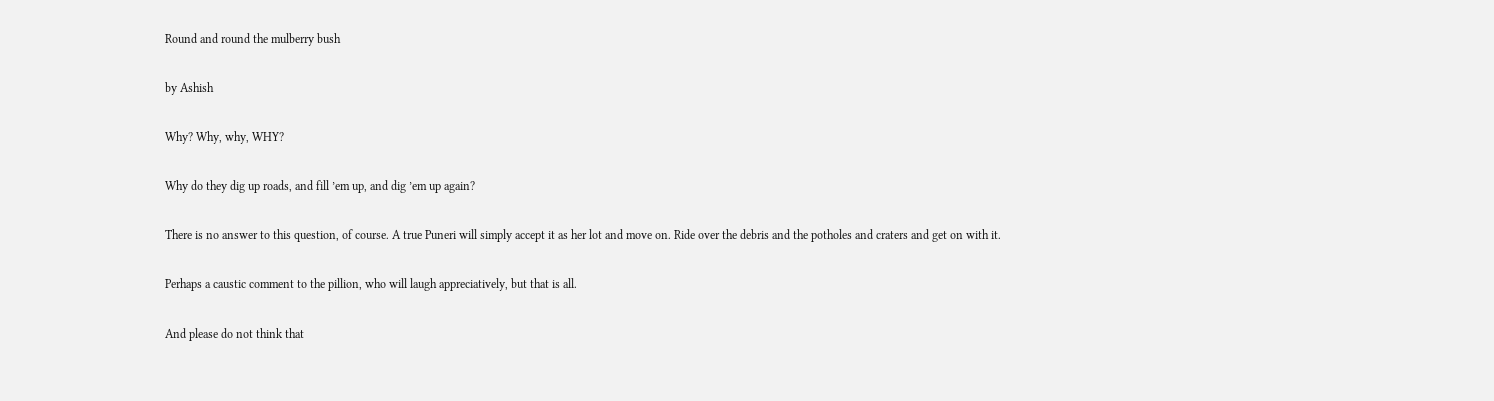Round and round the mulberry bush

by Ashish

Why? Why, why, WHY?

Why do they dig up roads, and fill ’em up, and dig ’em up again?

There is no answer to this question, of course. A true Puneri will simply accept it as her lot and move on. Ride over the debris and the potholes and craters and get on with it.

Perhaps a caustic comment to the pillion, who will laugh appreciatively, but that is all.

And please do not think that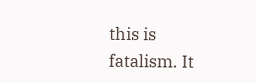this is fatalism. It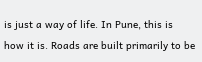is just a way of life. In Pune, this is how it is. Roads are built primarily to be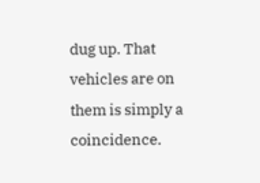dug up. That vehicles are on them is simply a coincidence.